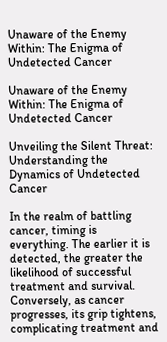Unaware of the Enemy Within: The Enigma of Undetected Cancer

Unaware of the Enemy Within: The Enigma of Undetected Cancer

Unveiling the Silent Threat: Understanding the Dynamics of Undetected Cancer

In the realm of battling cancer, timing is everything. The earlier it is detected, the greater the likelihood of successful treatment and survival. Conversely, as cancer progresses, its grip tightens, complicating treatment and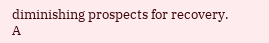diminishing prospects for recovery. A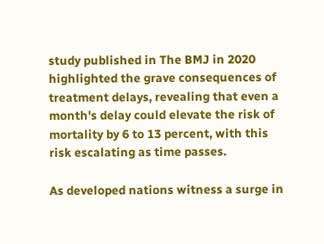study published in The BMJ in 2020 highlighted the grave consequences of treatment delays, revealing that even a month's delay could elevate the risk of mortality by 6 to 13 percent, with this risk escalating as time passes.

As developed nations witness a surge in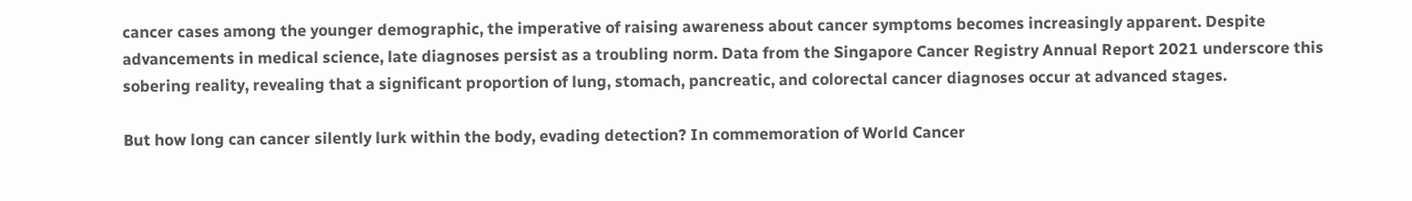cancer cases among the younger demographic, the imperative of raising awareness about cancer symptoms becomes increasingly apparent. Despite advancements in medical science, late diagnoses persist as a troubling norm. Data from the Singapore Cancer Registry Annual Report 2021 underscore this sobering reality, revealing that a significant proportion of lung, stomach, pancreatic, and colorectal cancer diagnoses occur at advanced stages.

But how long can cancer silently lurk within the body, evading detection? In commemoration of World Cancer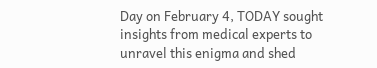Day on February 4, TODAY sought insights from medical experts to unravel this enigma and shed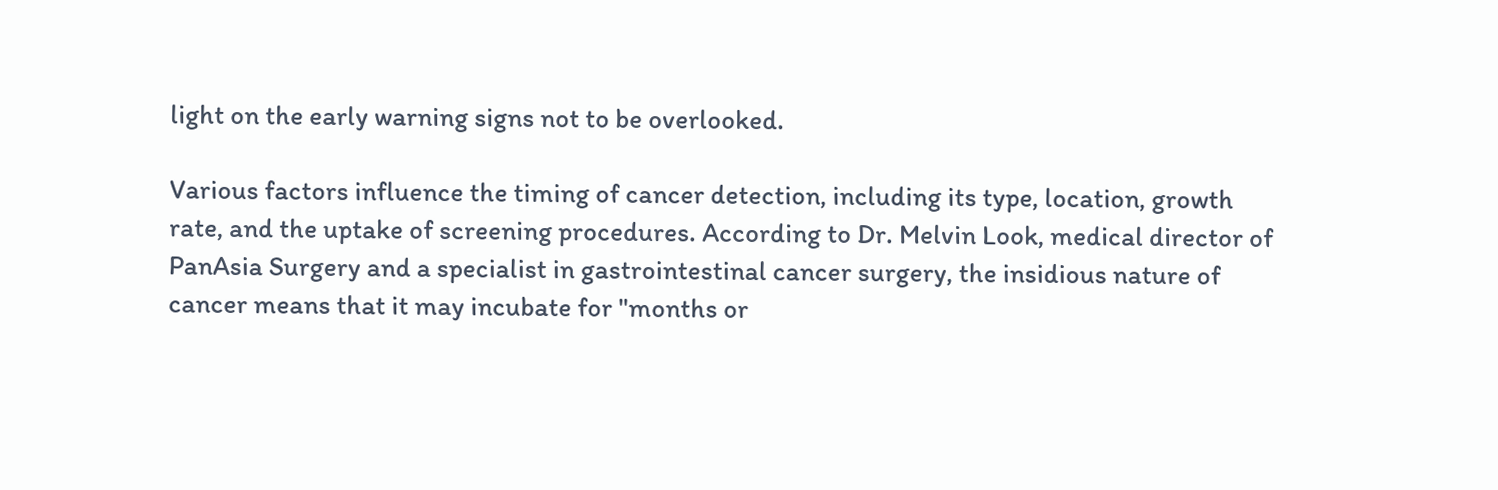light on the early warning signs not to be overlooked.

Various factors influence the timing of cancer detection, including its type, location, growth rate, and the uptake of screening procedures. According to Dr. Melvin Look, medical director of PanAsia Surgery and a specialist in gastrointestinal cancer surgery, the insidious nature of cancer means that it may incubate for "months or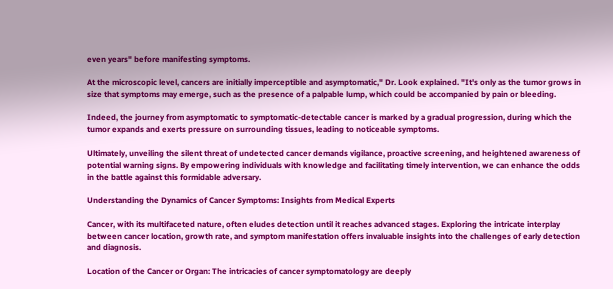even years" before manifesting symptoms.

At the microscopic level, cancers are initially imperceptible and asymptomatic," Dr. Look explained. "It's only as the tumor grows in size that symptoms may emerge, such as the presence of a palpable lump, which could be accompanied by pain or bleeding.

Indeed, the journey from asymptomatic to symptomatic-detectable cancer is marked by a gradual progression, during which the tumor expands and exerts pressure on surrounding tissues, leading to noticeable symptoms.

Ultimately, unveiling the silent threat of undetected cancer demands vigilance, proactive screening, and heightened awareness of potential warning signs. By empowering individuals with knowledge and facilitating timely intervention, we can enhance the odds in the battle against this formidable adversary.

Understanding the Dynamics of Cancer Symptoms: Insights from Medical Experts

Cancer, with its multifaceted nature, often eludes detection until it reaches advanced stages. Exploring the intricate interplay between cancer location, growth rate, and symptom manifestation offers invaluable insights into the challenges of early detection and diagnosis.

Location of the Cancer or Organ: The intricacies of cancer symptomatology are deeply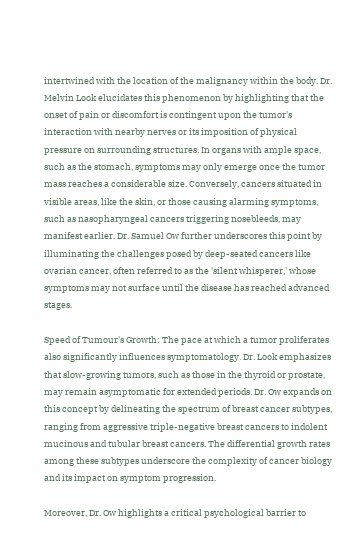intertwined with the location of the malignancy within the body. Dr. Melvin Look elucidates this phenomenon by highlighting that the onset of pain or discomfort is contingent upon the tumor's interaction with nearby nerves or its imposition of physical pressure on surrounding structures. In organs with ample space, such as the stomach, symptoms may only emerge once the tumor mass reaches a considerable size. Conversely, cancers situated in visible areas, like the skin, or those causing alarming symptoms, such as nasopharyngeal cancers triggering nosebleeds, may manifest earlier. Dr. Samuel Ow further underscores this point by illuminating the challenges posed by deep-seated cancers like ovarian cancer, often referred to as the 'silent whisperer,' whose symptoms may not surface until the disease has reached advanced stages.

Speed of Tumour's Growth: The pace at which a tumor proliferates also significantly influences symptomatology. Dr. Look emphasizes that slow-growing tumors, such as those in the thyroid or prostate, may remain asymptomatic for extended periods. Dr. Ow expands on this concept by delineating the spectrum of breast cancer subtypes, ranging from aggressive triple-negative breast cancers to indolent mucinous and tubular breast cancers. The differential growth rates among these subtypes underscore the complexity of cancer biology and its impact on symptom progression.

Moreover, Dr. Ow highlights a critical psychological barrier to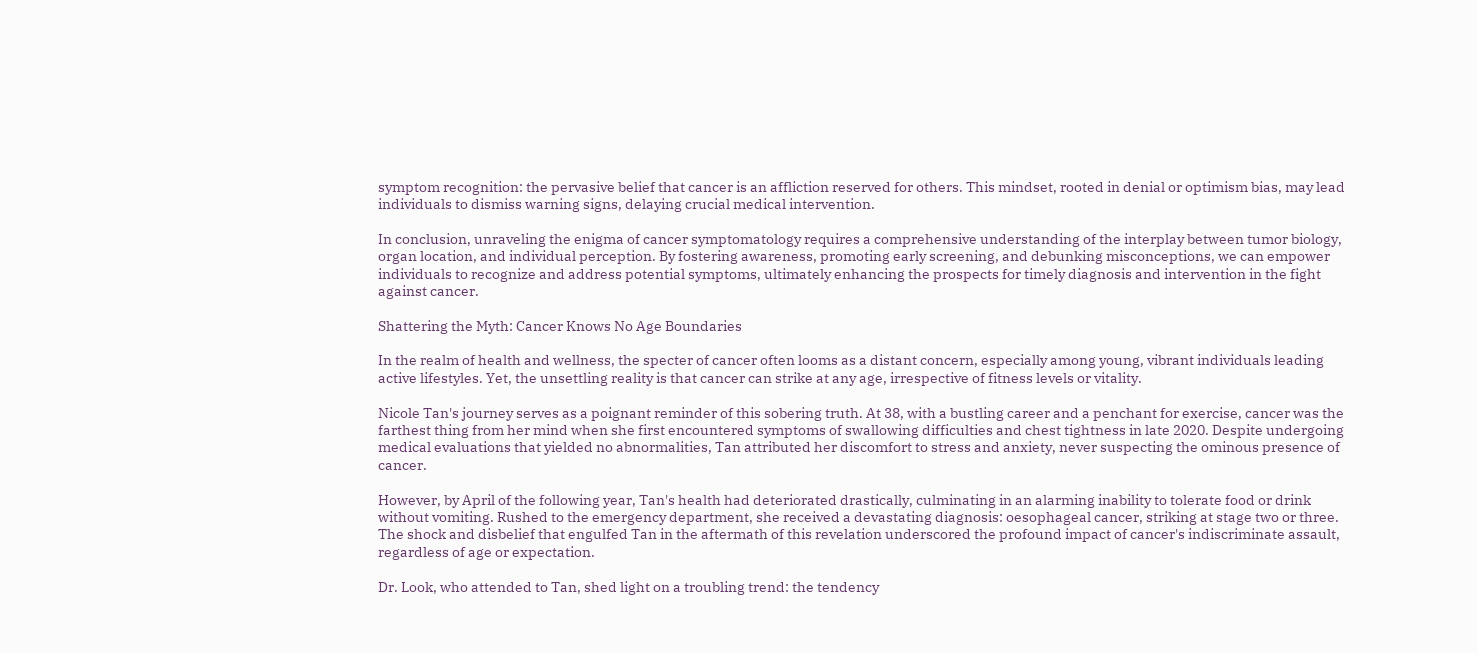symptom recognition: the pervasive belief that cancer is an affliction reserved for others. This mindset, rooted in denial or optimism bias, may lead individuals to dismiss warning signs, delaying crucial medical intervention.

In conclusion, unraveling the enigma of cancer symptomatology requires a comprehensive understanding of the interplay between tumor biology, organ location, and individual perception. By fostering awareness, promoting early screening, and debunking misconceptions, we can empower individuals to recognize and address potential symptoms, ultimately enhancing the prospects for timely diagnosis and intervention in the fight against cancer.

Shattering the Myth: Cancer Knows No Age Boundaries

In the realm of health and wellness, the specter of cancer often looms as a distant concern, especially among young, vibrant individuals leading active lifestyles. Yet, the unsettling reality is that cancer can strike at any age, irrespective of fitness levels or vitality.

Nicole Tan's journey serves as a poignant reminder of this sobering truth. At 38, with a bustling career and a penchant for exercise, cancer was the farthest thing from her mind when she first encountered symptoms of swallowing difficulties and chest tightness in late 2020. Despite undergoing medical evaluations that yielded no abnormalities, Tan attributed her discomfort to stress and anxiety, never suspecting the ominous presence of cancer.

However, by April of the following year, Tan's health had deteriorated drastically, culminating in an alarming inability to tolerate food or drink without vomiting. Rushed to the emergency department, she received a devastating diagnosis: oesophageal cancer, striking at stage two or three. The shock and disbelief that engulfed Tan in the aftermath of this revelation underscored the profound impact of cancer's indiscriminate assault, regardless of age or expectation.

Dr. Look, who attended to Tan, shed light on a troubling trend: the tendency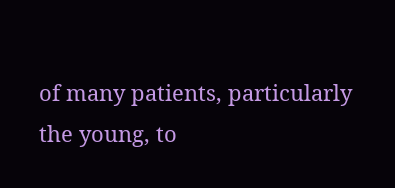of many patients, particularly the young, to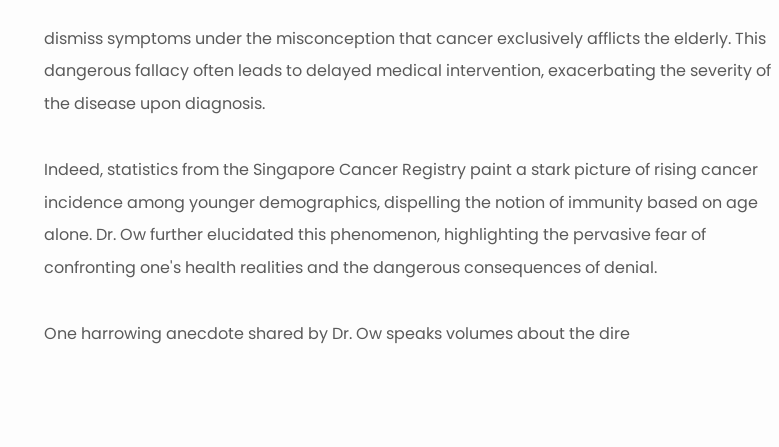dismiss symptoms under the misconception that cancer exclusively afflicts the elderly. This dangerous fallacy often leads to delayed medical intervention, exacerbating the severity of the disease upon diagnosis.

Indeed, statistics from the Singapore Cancer Registry paint a stark picture of rising cancer incidence among younger demographics, dispelling the notion of immunity based on age alone. Dr. Ow further elucidated this phenomenon, highlighting the pervasive fear of confronting one's health realities and the dangerous consequences of denial.

One harrowing anecdote shared by Dr. Ow speaks volumes about the dire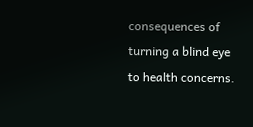consequences of turning a blind eye to health concerns.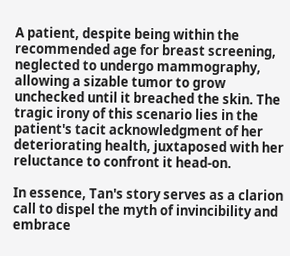A patient, despite being within the recommended age for breast screening, neglected to undergo mammography, allowing a sizable tumor to grow unchecked until it breached the skin. The tragic irony of this scenario lies in the patient's tacit acknowledgment of her deteriorating health, juxtaposed with her reluctance to confront it head-on.

In essence, Tan's story serves as a clarion call to dispel the myth of invincibility and embrace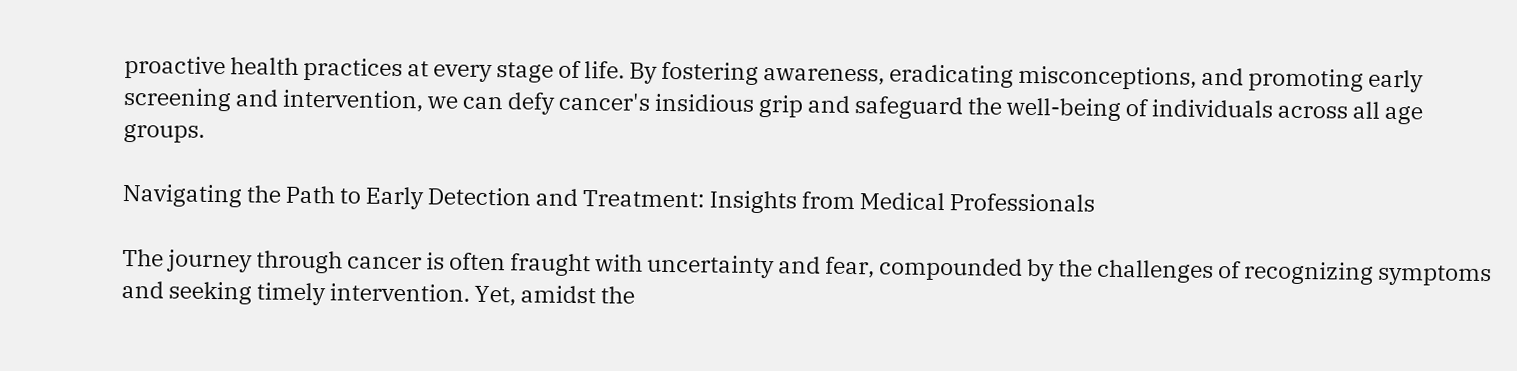proactive health practices at every stage of life. By fostering awareness, eradicating misconceptions, and promoting early screening and intervention, we can defy cancer's insidious grip and safeguard the well-being of individuals across all age groups.

Navigating the Path to Early Detection and Treatment: Insights from Medical Professionals

The journey through cancer is often fraught with uncertainty and fear, compounded by the challenges of recognizing symptoms and seeking timely intervention. Yet, amidst the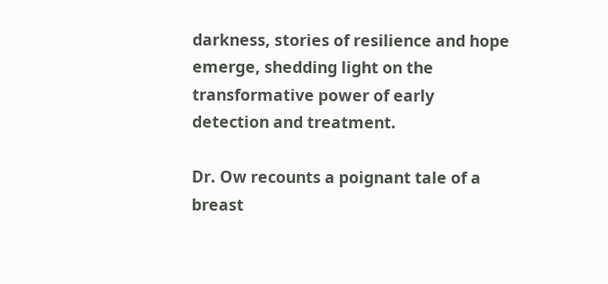darkness, stories of resilience and hope emerge, shedding light on the transformative power of early detection and treatment.

Dr. Ow recounts a poignant tale of a breast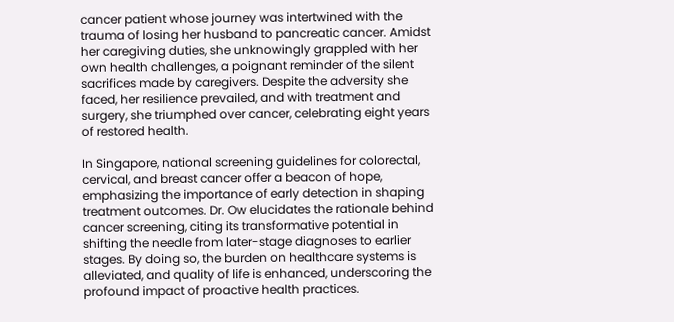cancer patient whose journey was intertwined with the trauma of losing her husband to pancreatic cancer. Amidst her caregiving duties, she unknowingly grappled with her own health challenges, a poignant reminder of the silent sacrifices made by caregivers. Despite the adversity she faced, her resilience prevailed, and with treatment and surgery, she triumphed over cancer, celebrating eight years of restored health.

In Singapore, national screening guidelines for colorectal, cervical, and breast cancer offer a beacon of hope, emphasizing the importance of early detection in shaping treatment outcomes. Dr. Ow elucidates the rationale behind cancer screening, citing its transformative potential in shifting the needle from later-stage diagnoses to earlier stages. By doing so, the burden on healthcare systems is alleviated, and quality of life is enhanced, underscoring the profound impact of proactive health practices.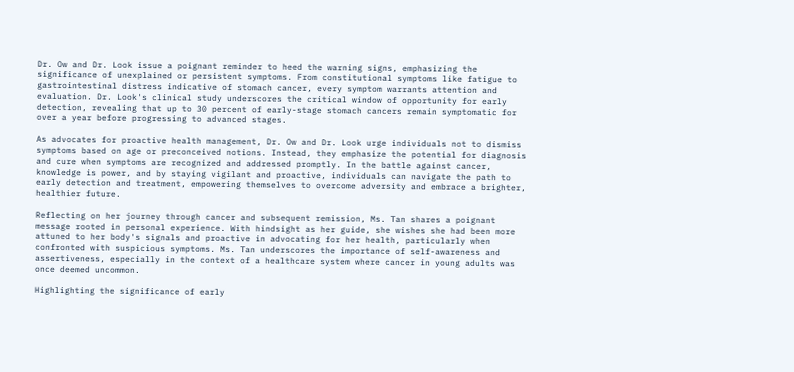Dr. Ow and Dr. Look issue a poignant reminder to heed the warning signs, emphasizing the significance of unexplained or persistent symptoms. From constitutional symptoms like fatigue to gastrointestinal distress indicative of stomach cancer, every symptom warrants attention and evaluation. Dr. Look's clinical study underscores the critical window of opportunity for early detection, revealing that up to 30 percent of early-stage stomach cancers remain symptomatic for over a year before progressing to advanced stages.

As advocates for proactive health management, Dr. Ow and Dr. Look urge individuals not to dismiss symptoms based on age or preconceived notions. Instead, they emphasize the potential for diagnosis and cure when symptoms are recognized and addressed promptly. In the battle against cancer, knowledge is power, and by staying vigilant and proactive, individuals can navigate the path to early detection and treatment, empowering themselves to overcome adversity and embrace a brighter, healthier future.

Reflecting on her journey through cancer and subsequent remission, Ms. Tan shares a poignant message rooted in personal experience. With hindsight as her guide, she wishes she had been more attuned to her body's signals and proactive in advocating for her health, particularly when confronted with suspicious symptoms. Ms. Tan underscores the importance of self-awareness and assertiveness, especially in the context of a healthcare system where cancer in young adults was once deemed uncommon.

Highlighting the significance of early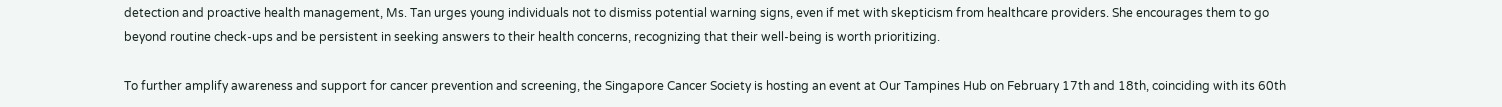detection and proactive health management, Ms. Tan urges young individuals not to dismiss potential warning signs, even if met with skepticism from healthcare providers. She encourages them to go beyond routine check-ups and be persistent in seeking answers to their health concerns, recognizing that their well-being is worth prioritizing.

To further amplify awareness and support for cancer prevention and screening, the Singapore Cancer Society is hosting an event at Our Tampines Hub on February 17th and 18th, coinciding with its 60th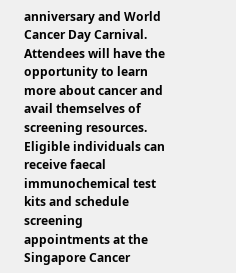anniversary and World Cancer Day Carnival. Attendees will have the opportunity to learn more about cancer and avail themselves of screening resources. Eligible individuals can receive faecal immunochemical test kits and schedule screening appointments at the Singapore Cancer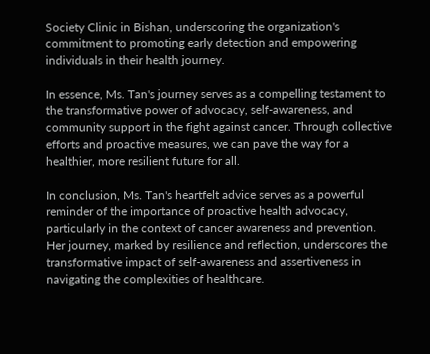Society Clinic in Bishan, underscoring the organization's commitment to promoting early detection and empowering individuals in their health journey.

In essence, Ms. Tan's journey serves as a compelling testament to the transformative power of advocacy, self-awareness, and community support in the fight against cancer. Through collective efforts and proactive measures, we can pave the way for a healthier, more resilient future for all.

In conclusion, Ms. Tan's heartfelt advice serves as a powerful reminder of the importance of proactive health advocacy, particularly in the context of cancer awareness and prevention. Her journey, marked by resilience and reflection, underscores the transformative impact of self-awareness and assertiveness in navigating the complexities of healthcare.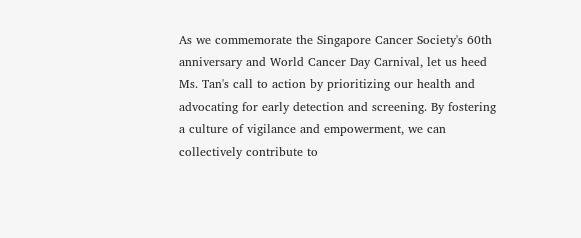As we commemorate the Singapore Cancer Society's 60th anniversary and World Cancer Day Carnival, let us heed Ms. Tan's call to action by prioritizing our health and advocating for early detection and screening. By fostering a culture of vigilance and empowerment, we can collectively contribute to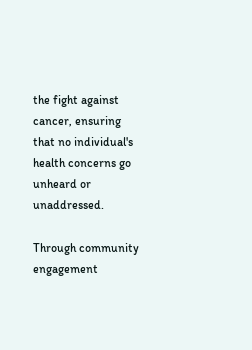the fight against cancer, ensuring that no individual's health concerns go unheard or unaddressed.

Through community engagement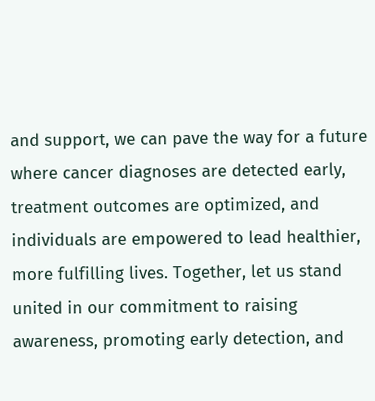and support, we can pave the way for a future where cancer diagnoses are detected early, treatment outcomes are optimized, and individuals are empowered to lead healthier, more fulfilling lives. Together, let us stand united in our commitment to raising awareness, promoting early detection, and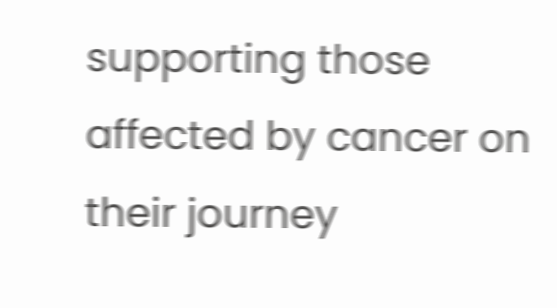supporting those affected by cancer on their journey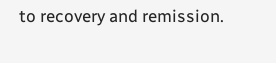to recovery and remission.